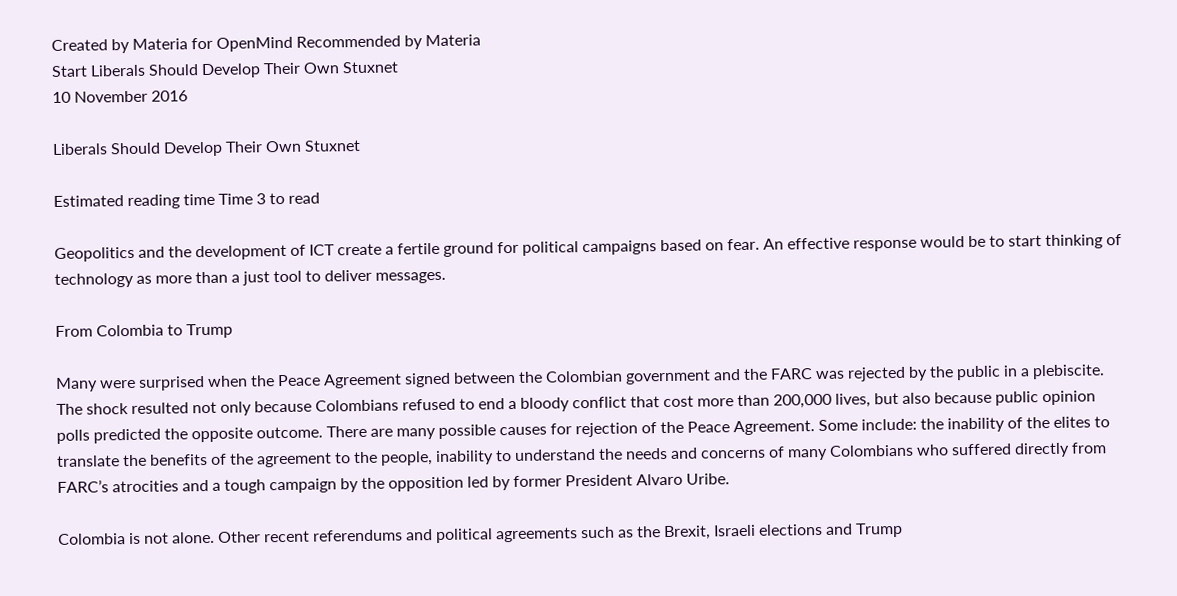Created by Materia for OpenMind Recommended by Materia
Start Liberals Should Develop Their Own Stuxnet
10 November 2016

Liberals Should Develop Their Own Stuxnet

Estimated reading time Time 3 to read

Geopolitics and the development of ICT create a fertile ground for political campaigns based on fear. An effective response would be to start thinking of technology as more than a just tool to deliver messages.

From Colombia to Trump

Many were surprised when the Peace Agreement signed between the Colombian government and the FARC was rejected by the public in a plebiscite. The shock resulted not only because Colombians refused to end a bloody conflict that cost more than 200,000 lives, but also because public opinion polls predicted the opposite outcome. There are many possible causes for rejection of the Peace Agreement. Some include: the inability of the elites to translate the benefits of the agreement to the people, inability to understand the needs and concerns of many Colombians who suffered directly from FARC’s atrocities and a tough campaign by the opposition led by former President Alvaro Uribe.

Colombia is not alone. Other recent referendums and political agreements such as the Brexit, Israeli elections and Trump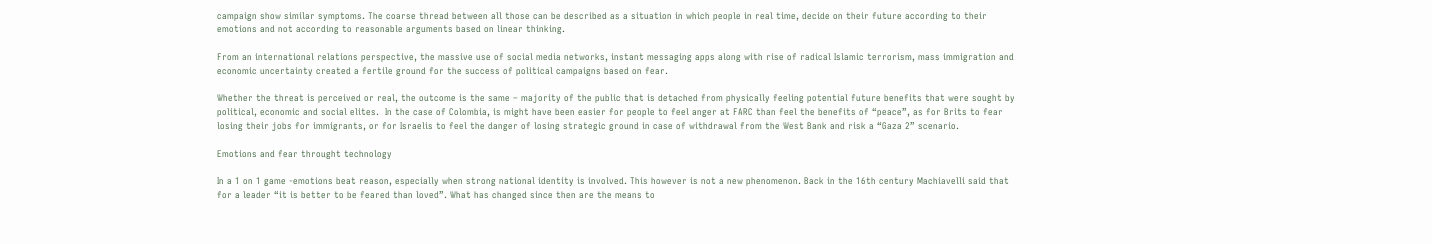campaign show similar symptoms. The coarse thread between all those can be described as a situation in which people in real time, decide on their future according to their emotions and not according to reasonable arguments based on linear thinking.

From an international relations perspective, the massive use of social media networks, instant messaging apps along with rise of radical Islamic terrorism, mass immigration and economic uncertainty created a fertile ground for the success of political campaigns based on fear.

Whether the threat is perceived or real, the outcome is the same – majority of the public that is detached from physically feeling potential future benefits that were sought by political, economic and social elites.  In the case of Colombia, is might have been easier for people to feel anger at FARC than feel the benefits of “peace”, as for Brits to fear losing their jobs for immigrants, or for Israelis to feel the danger of losing strategic ground in case of withdrawal from the West Bank and risk a “Gaza 2” scenario.

Emotions and fear throught technology

In a 1 on 1 game -emotions beat reason, especially when strong national identity is involved. This however is not a new phenomenon. Back in the 16th century Machiavelli said that for a leader “it is better to be feared than loved”. What has changed since then are the means to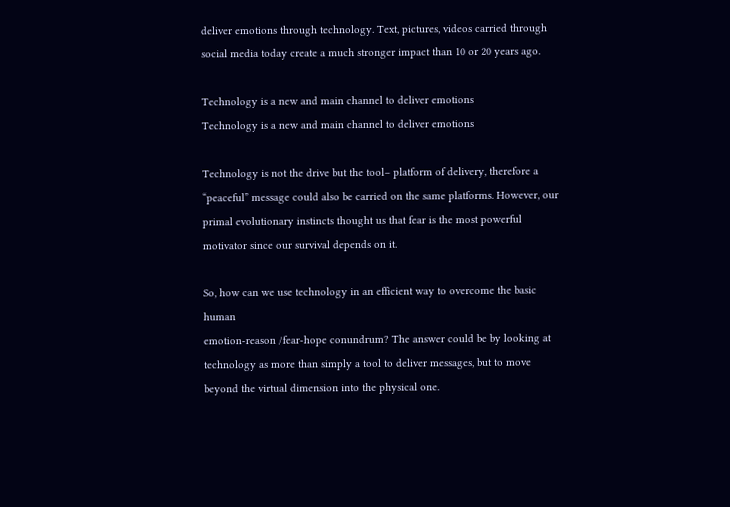deliver emotions through technology. Text, pictures, videos carried through social media today create a much stronger impact than 10 or 20 years ago.

Technology is a new and main channel to deliver emotions
Technology is a new and main channel to deliver emotions

Technology is not the drive but the tool– platform of delivery, therefore a “peaceful” message could also be carried on the same platforms. However, our primal evolutionary instincts thought us that fear is the most powerful motivator since our survival depends on it.

So, how can we use technology in an efficient way to overcome the basic human
emotion-reason /fear-hope conundrum? The answer could be by looking at technology as more than simply a tool to deliver messages, but to move beyond the virtual dimension into the physical one.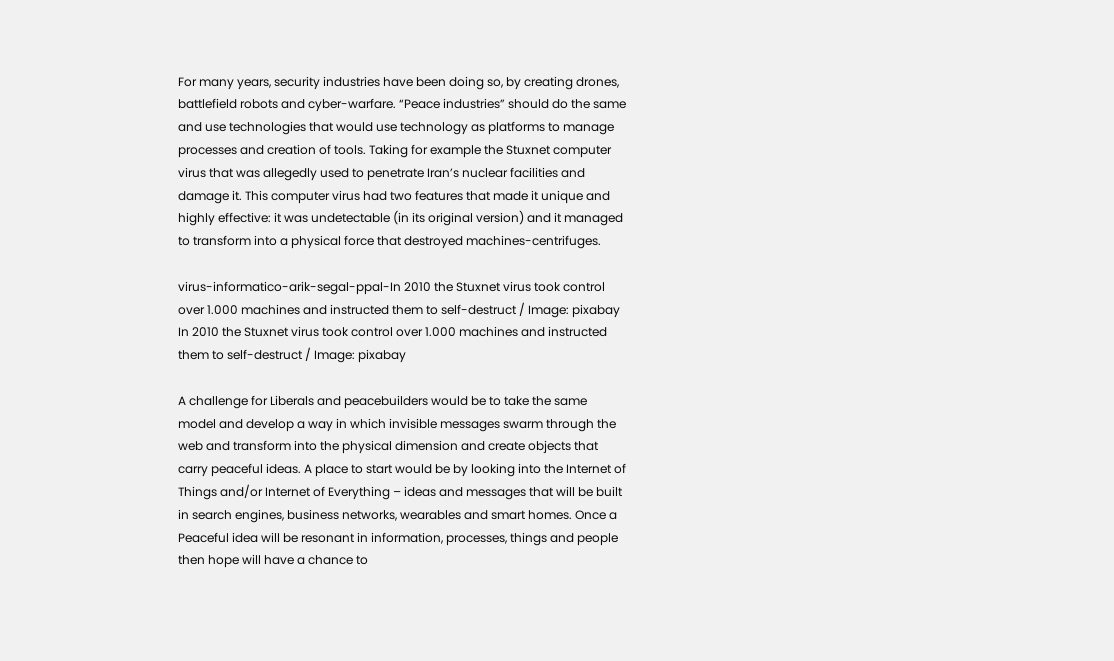For many years, security industries have been doing so, by creating drones, battlefield robots and cyber-warfare. “Peace industries” should do the same and use technologies that would use technology as platforms to manage processes and creation of tools. Taking for example the Stuxnet computer virus that was allegedly used to penetrate Iran’s nuclear facilities and damage it. This computer virus had two features that made it unique and highly effective: it was undetectable (in its original version) and it managed to transform into a physical force that destroyed machines-centrifuges.

virus-informatico-arik-segal-ppal-In 2010 the Stuxnet virus took control over 1.000 machines and instructed them to self-destruct / Image: pixabay
In 2010 the Stuxnet virus took control over 1.000 machines and instructed them to self-destruct / Image: pixabay

A challenge for Liberals and peacebuilders would be to take the same model and develop a way in which invisible messages swarm through the web and transform into the physical dimension and create objects that carry peaceful ideas. A place to start would be by looking into the Internet of Things and/or Internet of Everything – ideas and messages that will be built in search engines, business networks, wearables and smart homes. Once a Peaceful idea will be resonant in information, processes, things and people then hope will have a chance to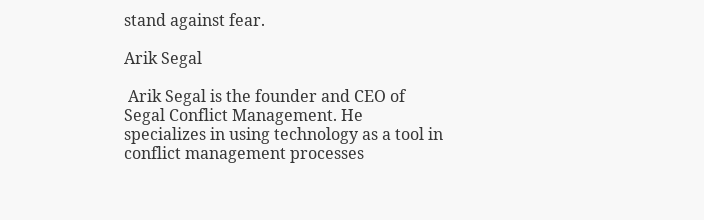stand against fear.

Arik Segal

 Arik Segal is the founder and CEO of Segal Conflict Management. He specializes in using technology as a tool in conflict management processes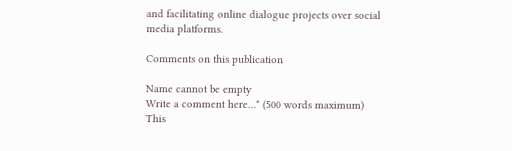and facilitating online dialogue projects over social media platforms.

Comments on this publication

Name cannot be empty
Write a comment here…* (500 words maximum)
This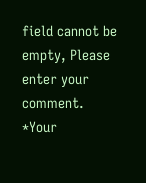field cannot be empty, Please enter your comment.
*Your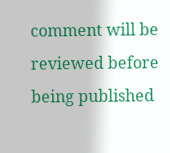comment will be reviewed before being published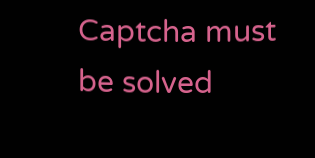Captcha must be solved